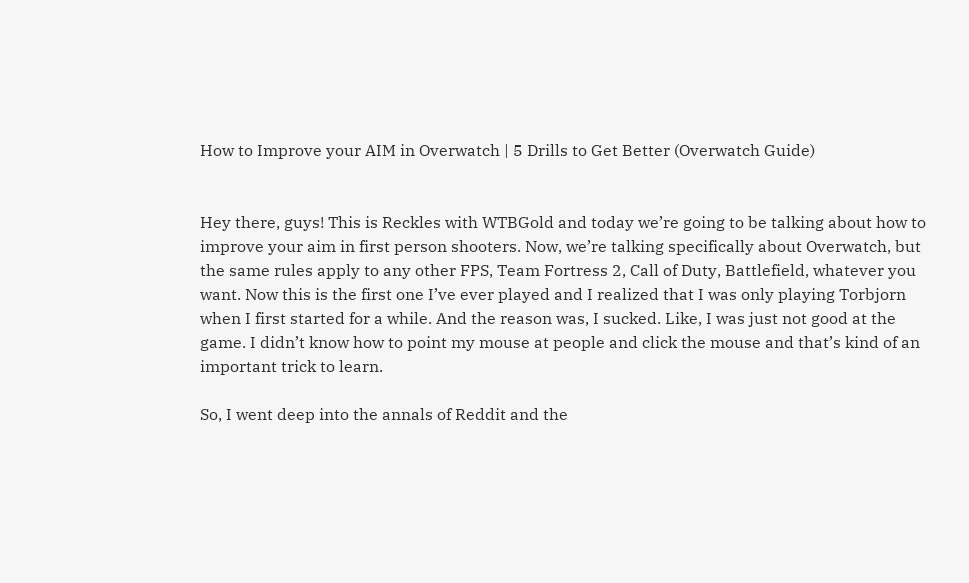How to Improve your AIM in Overwatch | 5 Drills to Get Better (Overwatch Guide)


Hey there, guys! This is Reckles with WTBGold and today we’re going to be talking about how to improve your aim in first person shooters. Now, we’re talking specifically about Overwatch, but the same rules apply to any other FPS, Team Fortress 2, Call of Duty, Battlefield, whatever you want. Now this is the first one I’ve ever played and I realized that I was only playing Torbjorn when I first started for a while. And the reason was, I sucked. Like, I was just not good at the game. I didn’t know how to point my mouse at people and click the mouse and that’s kind of an important trick to learn.

So, I went deep into the annals of Reddit and the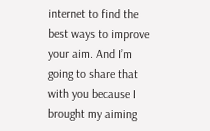internet to find the best ways to improve your aim. And I’m going to share that with you because I brought my aiming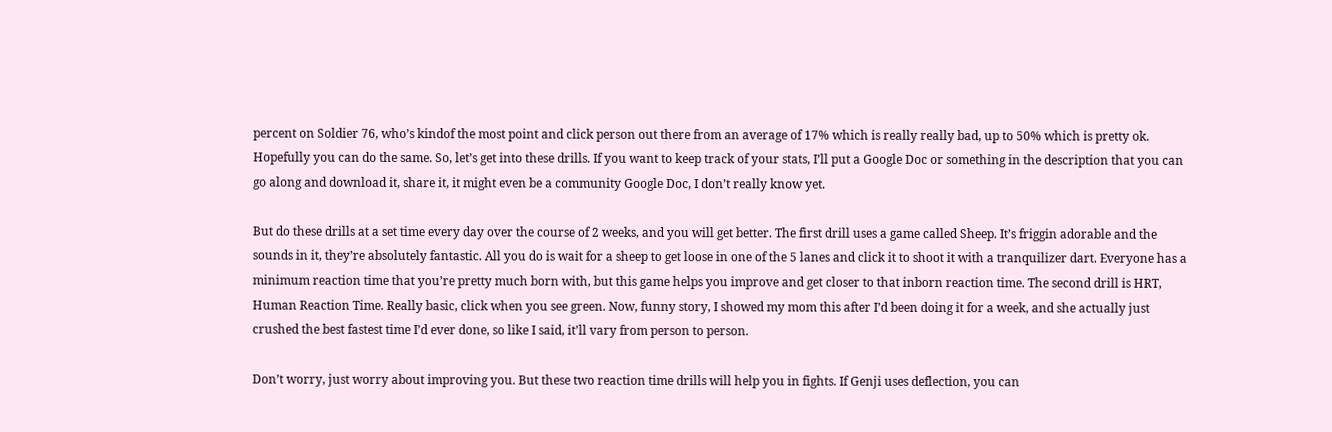percent on Soldier 76, who’s kindof the most point and click person out there from an average of 17% which is really really bad, up to 50% which is pretty ok. Hopefully you can do the same. So, let’s get into these drills. If you want to keep track of your stats, I’ll put a Google Doc or something in the description that you can go along and download it, share it, it might even be a community Google Doc, I don’t really know yet.

But do these drills at a set time every day over the course of 2 weeks, and you will get better. The first drill uses a game called Sheep. It’s friggin adorable and the sounds in it, they’re absolutely fantastic. All you do is wait for a sheep to get loose in one of the 5 lanes and click it to shoot it with a tranquilizer dart. Everyone has a minimum reaction time that you’re pretty much born with, but this game helps you improve and get closer to that inborn reaction time. The second drill is HRT, Human Reaction Time. Really basic, click when you see green. Now, funny story, I showed my mom this after I’d been doing it for a week, and she actually just crushed the best fastest time I’d ever done, so like I said, it’ll vary from person to person.

Don’t worry, just worry about improving you. But these two reaction time drills will help you in fights. If Genji uses deflection, you can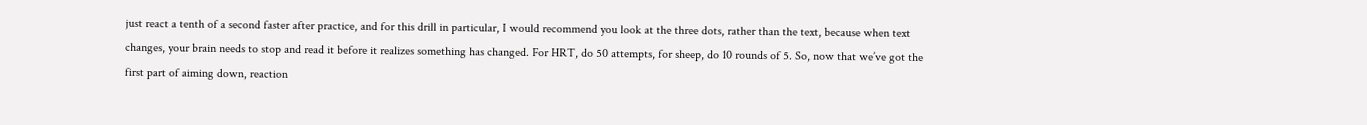just react a tenth of a second faster after practice, and for this drill in particular, I would recommend you look at the three dots, rather than the text, because when text changes, your brain needs to stop and read it before it realizes something has changed. For HRT, do 50 attempts, for sheep, do 10 rounds of 5. So, now that we’ve got the first part of aiming down, reaction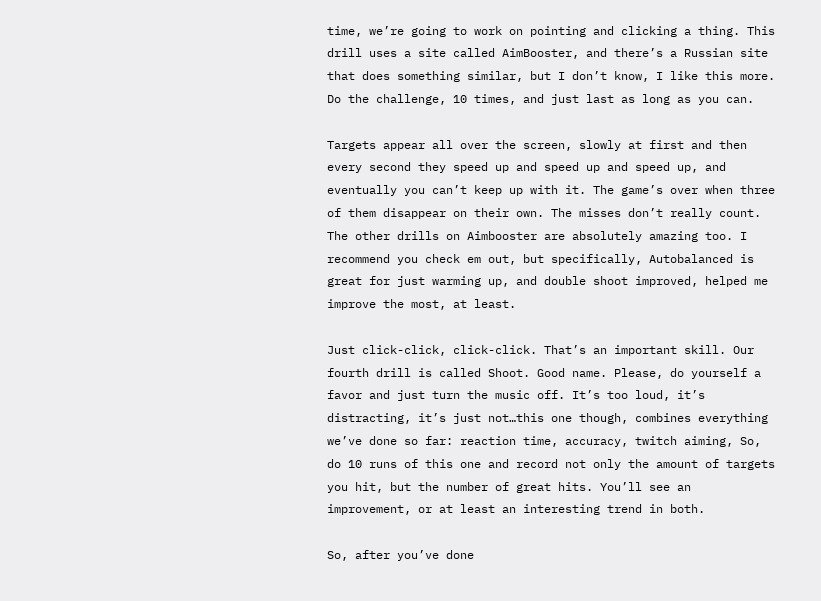time, we’re going to work on pointing and clicking a thing. This drill uses a site called AimBooster, and there’s a Russian site that does something similar, but I don’t know, I like this more. Do the challenge, 10 times, and just last as long as you can.

Targets appear all over the screen, slowly at first and then every second they speed up and speed up and speed up, and eventually you can’t keep up with it. The game’s over when three of them disappear on their own. The misses don’t really count. The other drills on Aimbooster are absolutely amazing too. I recommend you check em out, but specifically, Autobalanced is great for just warming up, and double shoot improved, helped me improve the most, at least.

Just click-click, click-click. That’s an important skill. Our fourth drill is called Shoot. Good name. Please, do yourself a favor and just turn the music off. It’s too loud, it’s distracting, it’s just not…this one though, combines everything we’ve done so far: reaction time, accuracy, twitch aiming, So, do 10 runs of this one and record not only the amount of targets you hit, but the number of great hits. You’ll see an improvement, or at least an interesting trend in both.

So, after you’ve done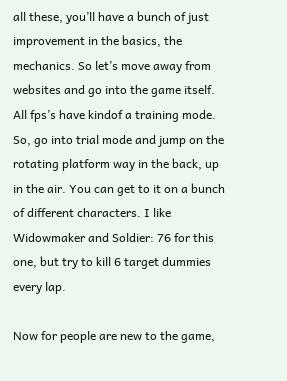all these, you’ll have a bunch of just improvement in the basics, the mechanics. So let’s move away from websites and go into the game itself. All fps’s have kindof a training mode. So, go into trial mode and jump on the rotating platform way in the back, up in the air. You can get to it on a bunch of different characters. I like Widowmaker and Soldier: 76 for this one, but try to kill 6 target dummies every lap.

Now for people are new to the game,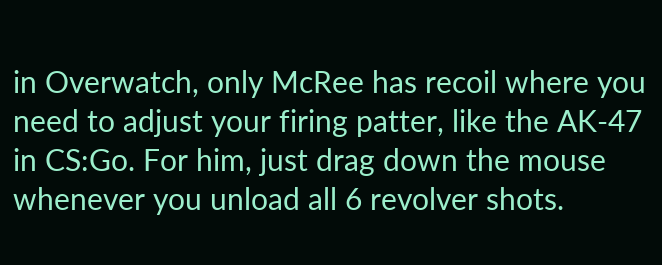in Overwatch, only McRee has recoil where you need to adjust your firing patter, like the AK-47 in CS:Go. For him, just drag down the mouse whenever you unload all 6 revolver shots.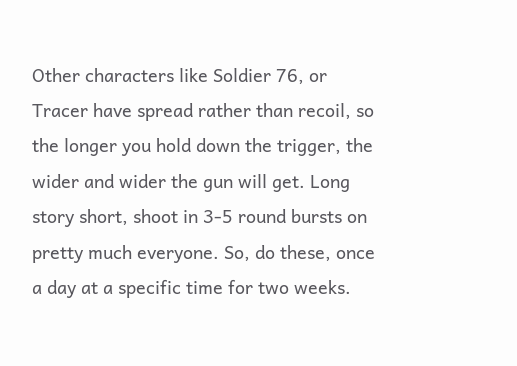Other characters like Soldier 76, or Tracer have spread rather than recoil, so the longer you hold down the trigger, the wider and wider the gun will get. Long story short, shoot in 3-5 round bursts on pretty much everyone. So, do these, once a day at a specific time for two weeks.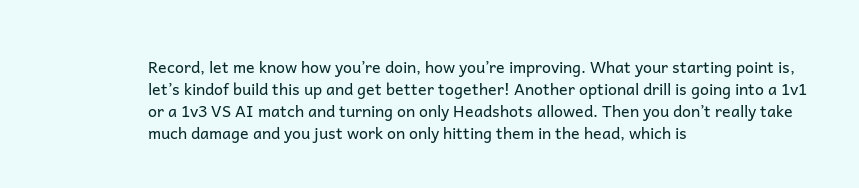Record, let me know how you’re doin, how you’re improving. What your starting point is, let’s kindof build this up and get better together! Another optional drill is going into a 1v1 or a 1v3 VS AI match and turning on only Headshots allowed. Then you don’t really take much damage and you just work on only hitting them in the head, which is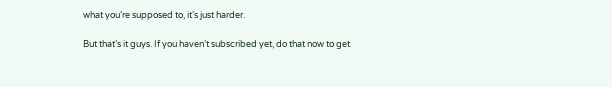what you’re supposed to, it’s just harder.

But that’s it guys. If you haven’t subscribed yet, do that now to get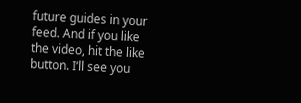future guides in your feed. And if you like the video, hit the like button. I’ll see you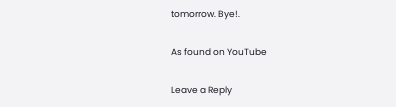tomorrow. Bye!.

As found on YouTube

Leave a Reply